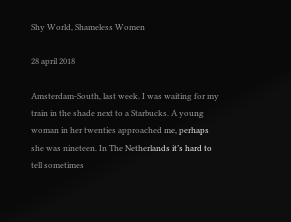Shy World, Shameless Women

28 april 2018

Amsterdam-South, last week. I was waiting for my train in the shade next to a Starbucks. A young woman in her twenties approached me, perhaps she was nineteen. In The Netherlands it’s hard to tell sometimes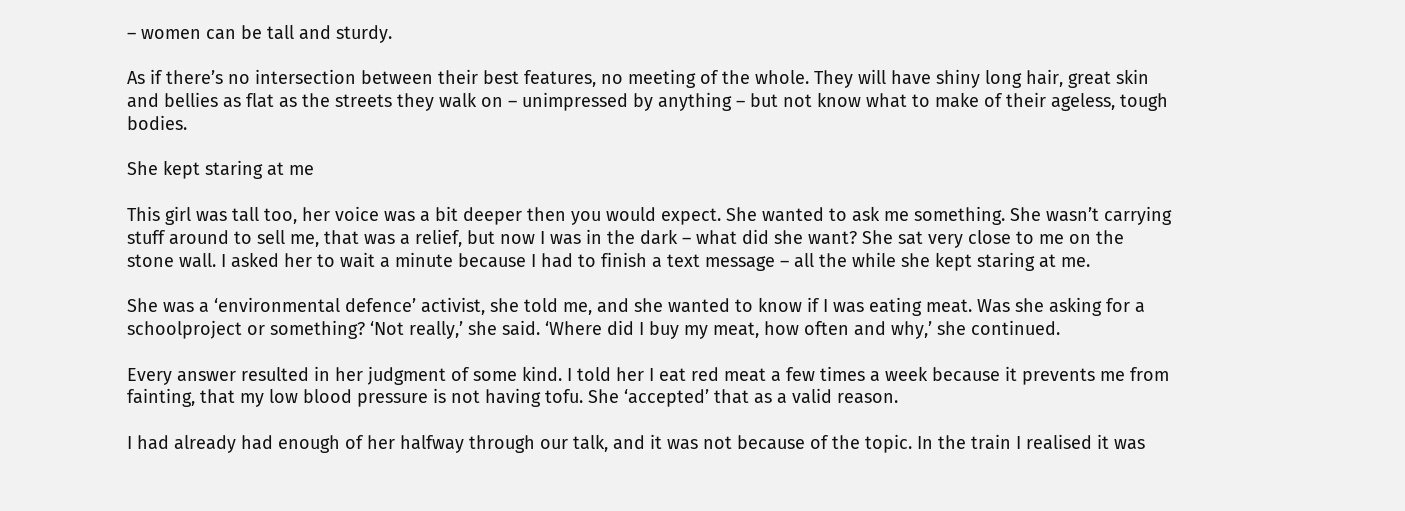– women can be tall and sturdy.

As if there’s no intersection between their best features, no meeting of the whole. They will have shiny long hair, great skin and bellies as flat as the streets they walk on – unimpressed by anything – but not know what to make of their ageless, tough bodies.

She kept staring at me

This girl was tall too, her voice was a bit deeper then you would expect. She wanted to ask me something. She wasn’t carrying stuff around to sell me, that was a relief, but now I was in the dark – what did she want? She sat very close to me on the stone wall. I asked her to wait a minute because I had to finish a text message – all the while she kept staring at me.

She was a ‘environmental defence’ activist, she told me, and she wanted to know if I was eating meat. Was she asking for a schoolproject or something? ‘Not really,’ she said. ‘Where did I buy my meat, how often and why,’ she continued.

Every answer resulted in her judgment of some kind. I told her I eat red meat a few times a week because it prevents me from fainting, that my low blood pressure is not having tofu. She ‘accepted’ that as a valid reason.

I had already had enough of her halfway through our talk, and it was not because of the topic. In the train I realised it was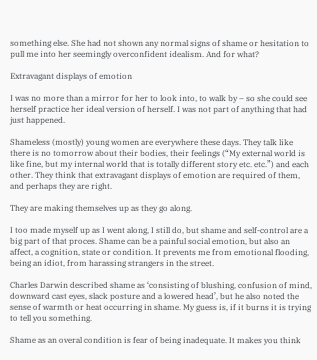something else. She had not shown any normal signs of shame or hesitation to pull me into her seemingly overconfident idealism. And for what?

Extravagant displays of emotion

I was no more than a mirror for her to look into, to walk by – so she could see herself practice her ideal version of herself. I was not part of anything that had just happened.

Shameless (mostly) young women are everywhere these days. They talk like there is no tomorrow about their bodies, their feelings (“My external world is like fine, but my internal world that is totally different story etc. etc.”) and each other. They think that extravagant displays of emotion are required of them, and perhaps they are right.

They are making themselves up as they go along.

I too made myself up as I went along, I still do, but shame and self-control are a big part of that proces. Shame can be a painful social emotion, but also an affect, a cognition, state or condition. It prevents me from emotional flooding, being an idiot, from harassing strangers in the street.

Charles Darwin described shame as ‘consisting of blushing, confusion of mind, downward cast eyes, slack posture and a lowered head’, but he also noted the sense of warmth or heat occurring in shame. My guess is, if it burns it is trying to tell you something.

Shame as an overal condition is fear of being inadequate. It makes you think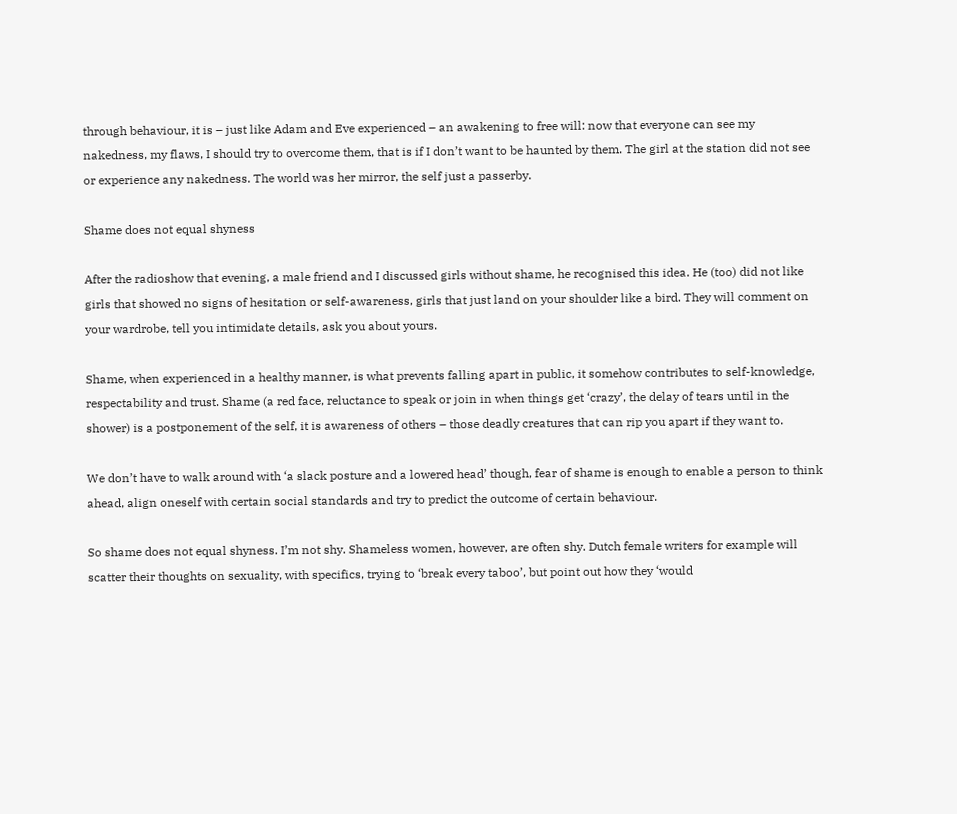through behaviour, it is – just like Adam and Eve experienced – an awakening to free will: now that everyone can see my nakedness, my flaws, I should try to overcome them, that is if I don’t want to be haunted by them. The girl at the station did not see or experience any nakedness. The world was her mirror, the self just a passerby.

Shame does not equal shyness

After the radioshow that evening, a male friend and I discussed girls without shame, he recognised this idea. He (too) did not like girls that showed no signs of hesitation or self-awareness, girls that just land on your shoulder like a bird. They will comment on your wardrobe, tell you intimidate details, ask you about yours.

Shame, when experienced in a healthy manner, is what prevents falling apart in public, it somehow contributes to self-knowledge, respectability and trust. Shame (a red face, reluctance to speak or join in when things get ‘crazy’, the delay of tears until in the shower) is a postponement of the self, it is awareness of others – those deadly creatures that can rip you apart if they want to.

We don’t have to walk around with ‘a slack posture and a lowered head’ though, fear of shame is enough to enable a person to think ahead, align oneself with certain social standards and try to predict the outcome of certain behaviour.

So shame does not equal shyness. I’m not shy. Shameless women, however, are often shy. Dutch female writers for example will scatter their thoughts on sexuality, with specifics, trying to ‘break every taboo’, but point out how they ‘would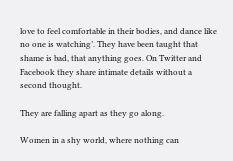love to feel comfortable in their bodies, and dance like no one is watching’. They have been taught that shame is bad, that anything goes. On Twitter and Facebook they share intimate details without a second thought.

They are falling apart as they go along.

Women in a shy world, where nothing can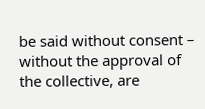be said without consent – without the approval of the collective, are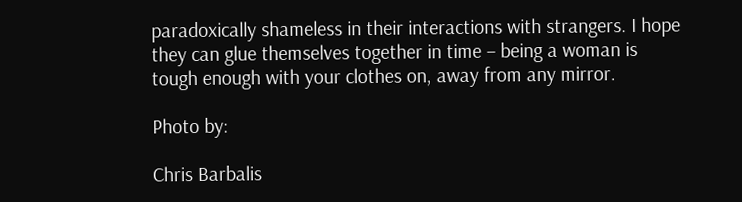paradoxically shameless in their interactions with strangers. I hope they can glue themselves together in time – being a woman is tough enough with your clothes on, away from any mirror.

Photo by:

Chris Barbalis